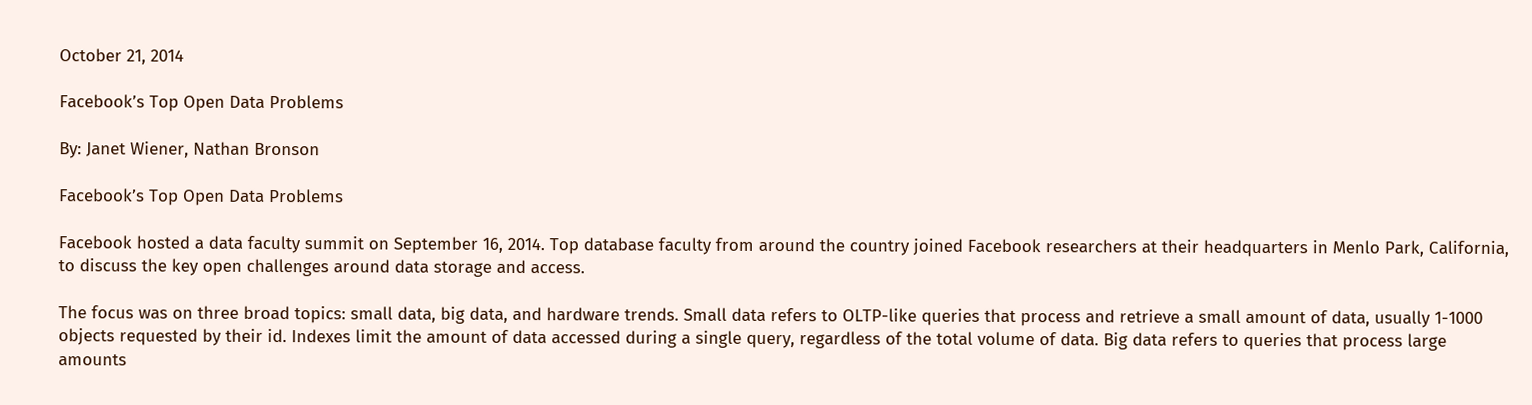October 21, 2014

Facebook’s Top Open Data Problems

By: Janet Wiener, Nathan Bronson

Facebook’s Top Open Data Problems

Facebook hosted a data faculty summit on September 16, 2014. Top database faculty from around the country joined Facebook researchers at their headquarters in Menlo Park, California, to discuss the key open challenges around data storage and access.

The focus was on three broad topics: small data, big data, and hardware trends. Small data refers to OLTP-like queries that process and retrieve a small amount of data, usually 1-1000 objects requested by their id. Indexes limit the amount of data accessed during a single query, regardless of the total volume of data. Big data refers to queries that process large amounts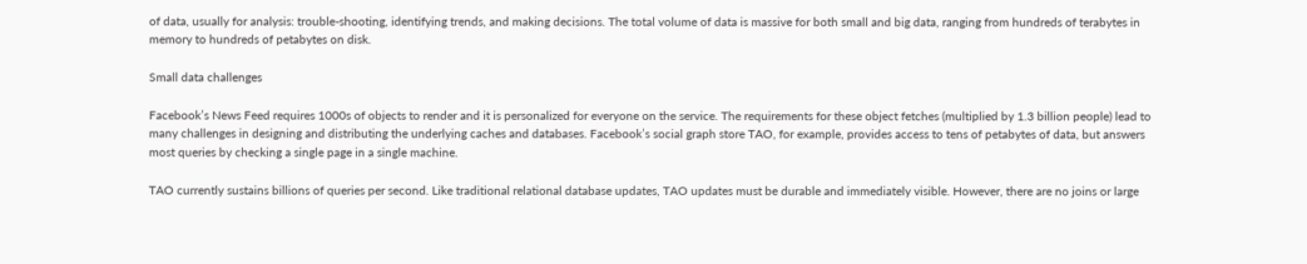of data, usually for analysis: trouble-shooting, identifying trends, and making decisions. The total volume of data is massive for both small and big data, ranging from hundreds of terabytes in memory to hundreds of petabytes on disk.

Small data challenges

Facebook’s News Feed requires 1000s of objects to render and it is personalized for everyone on the service. The requirements for these object fetches (multiplied by 1.3 billion people) lead to many challenges in designing and distributing the underlying caches and databases. Facebook’s social graph store TAO, for example, provides access to tens of petabytes of data, but answers most queries by checking a single page in a single machine.

TAO currently sustains billions of queries per second. Like traditional relational database updates, TAO updates must be durable and immediately visible. However, there are no joins or large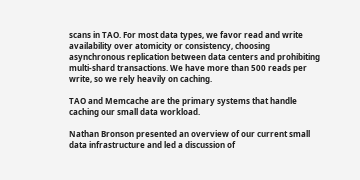scans in TAO. For most data types, we favor read and write availability over atomicity or consistency, choosing asynchronous replication between data centers and prohibiting multi-shard transactions. We have more than 500 reads per write, so we rely heavily on caching.

TAO and Memcache are the primary systems that handle caching our small data workload.

Nathan Bronson presented an overview of our current small data infrastructure and led a discussion of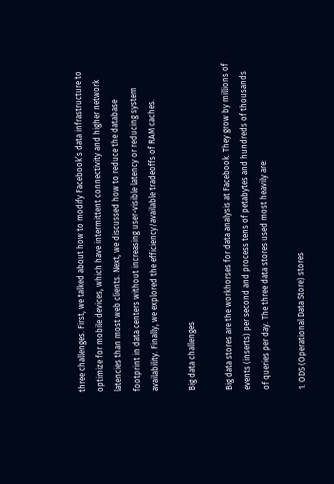three challenges. First, we talked about how to modify Facebook’s data infrastructure to optimize for mobile devices, which have intermittent connectivity and higher network latencies than most web clients. Next, we discussed how to reduce the database footprint in data centers without increasing user-visible latency or reducing system availability. Finally, we explored the efficiency/available tradeoffs of RAM caches.

Big data challenges

Big data stores are the workhorses for data analysis at Facebook. They grow by millions of events (inserts) per second and process tens of petabytes and hundreds of thousands of queries per day. The three data stores used most heavily are:

1. ODS (Operational Data Store) stores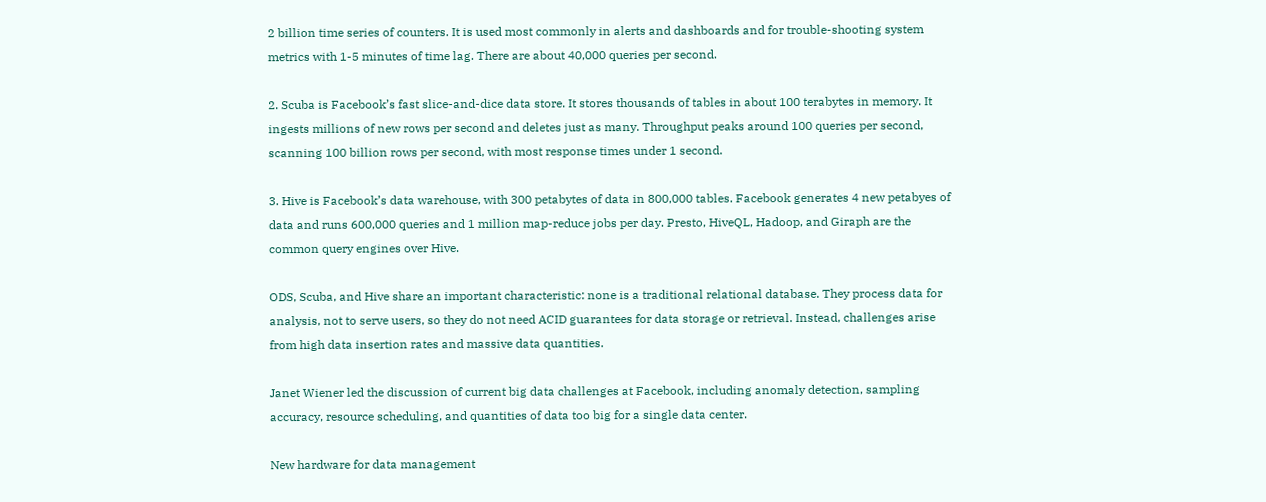2 billion time series of counters. It is used most commonly in alerts and dashboards and for trouble-shooting system metrics with 1-5 minutes of time lag. There are about 40,000 queries per second.

2. Scuba is Facebook’s fast slice-and-dice data store. It stores thousands of tables in about 100 terabytes in memory. It ingests millions of new rows per second and deletes just as many. Throughput peaks around 100 queries per second, scanning 100 billion rows per second, with most response times under 1 second.

3. Hive is Facebook’s data warehouse, with 300 petabytes of data in 800,000 tables. Facebook generates 4 new petabyes of data and runs 600,000 queries and 1 million map-reduce jobs per day. Presto, HiveQL, Hadoop, and Giraph are the common query engines over Hive.

ODS, Scuba, and Hive share an important characteristic: none is a traditional relational database. They process data for analysis, not to serve users, so they do not need ACID guarantees for data storage or retrieval. Instead, challenges arise from high data insertion rates and massive data quantities.

Janet Wiener led the discussion of current big data challenges at Facebook, including anomaly detection, sampling accuracy, resource scheduling, and quantities of data too big for a single data center.

New hardware for data management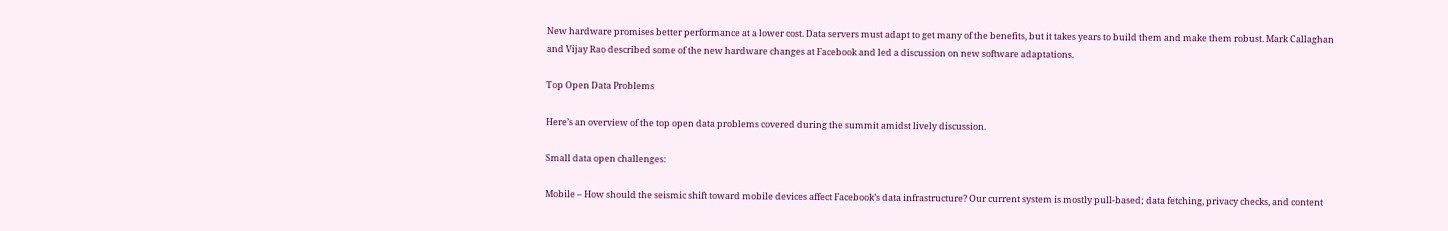New hardware promises better performance at a lower cost. Data servers must adapt to get many of the benefits, but it takes years to build them and make them robust. Mark Callaghan and Vijay Rao described some of the new hardware changes at Facebook and led a discussion on new software adaptations.

Top Open Data Problems

Here’s an overview of the top open data problems covered during the summit amidst lively discussion.

Small data open challenges:

Mobile – How should the seismic shift toward mobile devices affect Facebook’s data infrastructure? Our current system is mostly pull-based; data fetching, privacy checks, and content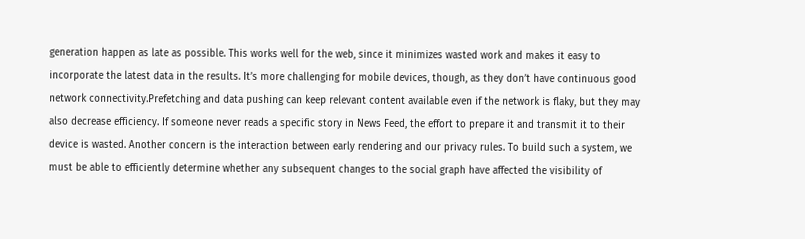generation happen as late as possible. This works well for the web, since it minimizes wasted work and makes it easy to incorporate the latest data in the results. It’s more challenging for mobile devices, though, as they don’t have continuous good network connectivity.Prefetching and data pushing can keep relevant content available even if the network is flaky, but they may also decrease efficiency. If someone never reads a specific story in News Feed, the effort to prepare it and transmit it to their device is wasted. Another concern is the interaction between early rendering and our privacy rules. To build such a system, we must be able to efficiently determine whether any subsequent changes to the social graph have affected the visibility of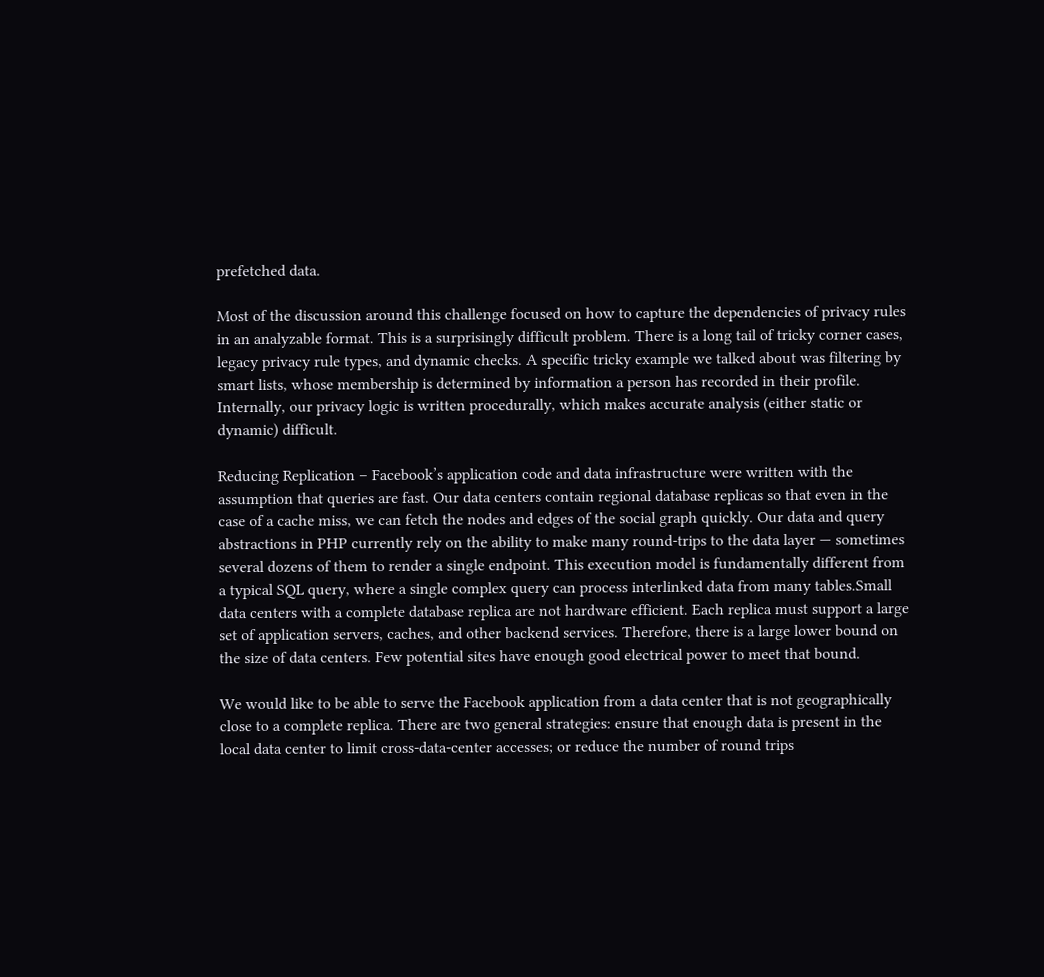prefetched data.

Most of the discussion around this challenge focused on how to capture the dependencies of privacy rules in an analyzable format. This is a surprisingly difficult problem. There is a long tail of tricky corner cases, legacy privacy rule types, and dynamic checks. A specific tricky example we talked about was filtering by smart lists, whose membership is determined by information a person has recorded in their profile. Internally, our privacy logic is written procedurally, which makes accurate analysis (either static or dynamic) difficult.

Reducing Replication – Facebook’s application code and data infrastructure were written with the assumption that queries are fast. Our data centers contain regional database replicas so that even in the case of a cache miss, we can fetch the nodes and edges of the social graph quickly. Our data and query abstractions in PHP currently rely on the ability to make many round-trips to the data layer — sometimes several dozens of them to render a single endpoint. This execution model is fundamentally different from a typical SQL query, where a single complex query can process interlinked data from many tables.Small data centers with a complete database replica are not hardware efficient. Each replica must support a large set of application servers, caches, and other backend services. Therefore, there is a large lower bound on the size of data centers. Few potential sites have enough good electrical power to meet that bound.

We would like to be able to serve the Facebook application from a data center that is not geographically close to a complete replica. There are two general strategies: ensure that enough data is present in the local data center to limit cross-data-center accesses; or reduce the number of round trips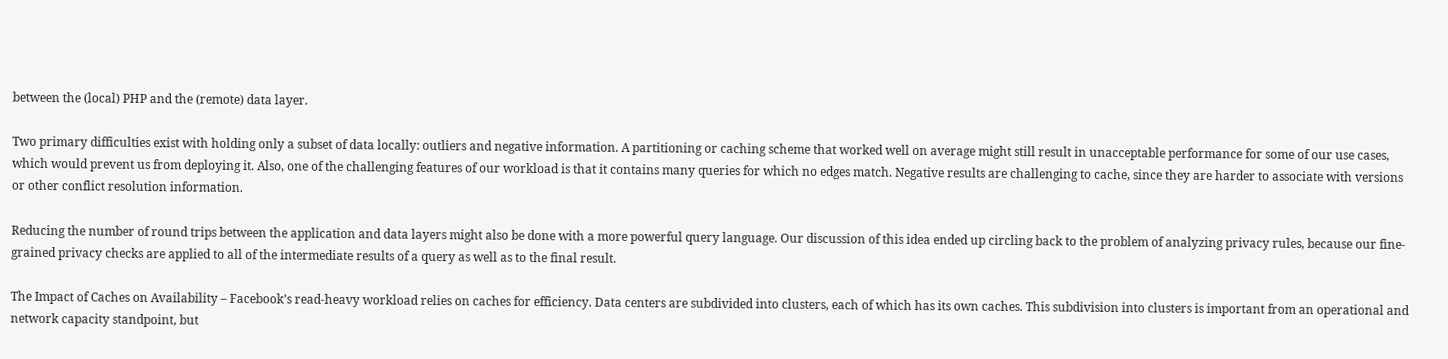between the (local) PHP and the (remote) data layer.

Two primary difficulties exist with holding only a subset of data locally: outliers and negative information. A partitioning or caching scheme that worked well on average might still result in unacceptable performance for some of our use cases, which would prevent us from deploying it. Also, one of the challenging features of our workload is that it contains many queries for which no edges match. Negative results are challenging to cache, since they are harder to associate with versions or other conflict resolution information.

Reducing the number of round trips between the application and data layers might also be done with a more powerful query language. Our discussion of this idea ended up circling back to the problem of analyzing privacy rules, because our fine-grained privacy checks are applied to all of the intermediate results of a query as well as to the final result.

The Impact of Caches on Availability – Facebook’s read-heavy workload relies on caches for efficiency. Data centers are subdivided into clusters, each of which has its own caches. This subdivision into clusters is important from an operational and network capacity standpoint, but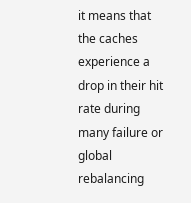it means that the caches experience a drop in their hit rate during many failure or global rebalancing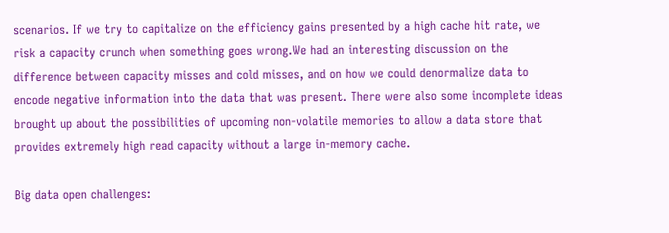scenarios. If we try to capitalize on the efficiency gains presented by a high cache hit rate, we risk a capacity crunch when something goes wrong.We had an interesting discussion on the difference between capacity misses and cold misses, and on how we could denormalize data to encode negative information into the data that was present. There were also some incomplete ideas brought up about the possibilities of upcoming non-volatile memories to allow a data store that provides extremely high read capacity without a large in-memory cache.

Big data open challenges: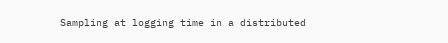Sampling at logging time in a distributed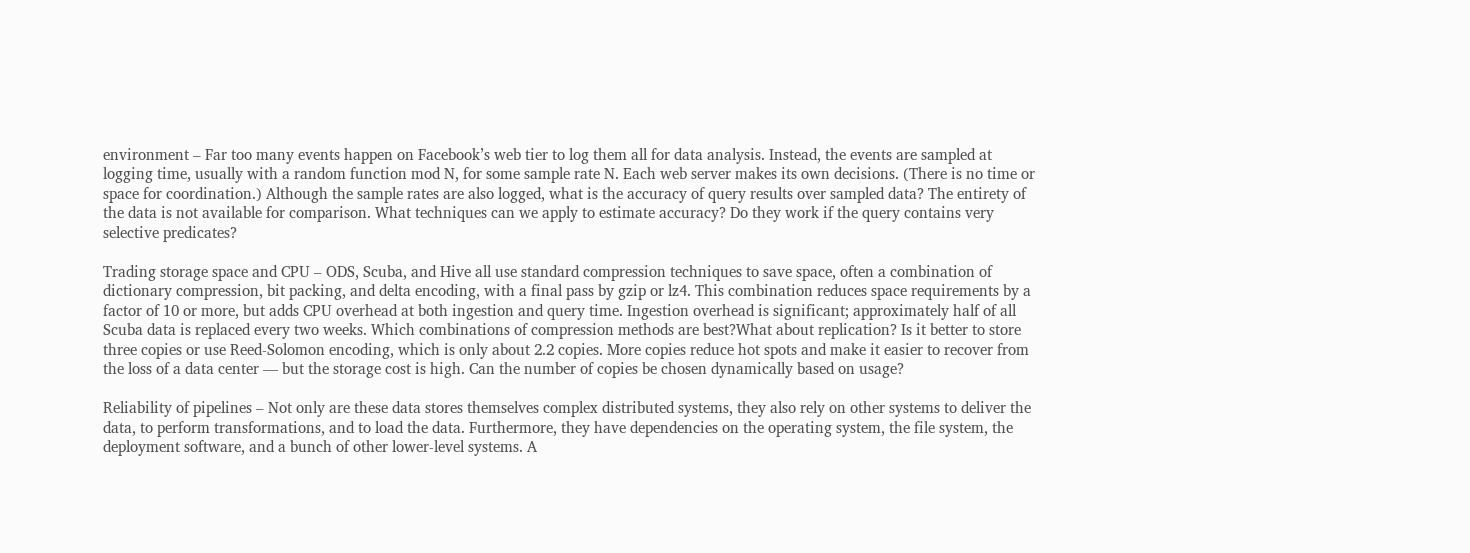environment – Far too many events happen on Facebook’s web tier to log them all for data analysis. Instead, the events are sampled at logging time, usually with a random function mod N, for some sample rate N. Each web server makes its own decisions. (There is no time or space for coordination.) Although the sample rates are also logged, what is the accuracy of query results over sampled data? The entirety of the data is not available for comparison. What techniques can we apply to estimate accuracy? Do they work if the query contains very selective predicates?

Trading storage space and CPU – ODS, Scuba, and Hive all use standard compression techniques to save space, often a combination of dictionary compression, bit packing, and delta encoding, with a final pass by gzip or lz4. This combination reduces space requirements by a factor of 10 or more, but adds CPU overhead at both ingestion and query time. Ingestion overhead is significant; approximately half of all Scuba data is replaced every two weeks. Which combinations of compression methods are best?What about replication? Is it better to store three copies or use Reed-Solomon encoding, which is only about 2.2 copies. More copies reduce hot spots and make it easier to recover from the loss of a data center — but the storage cost is high. Can the number of copies be chosen dynamically based on usage?

Reliability of pipelines – Not only are these data stores themselves complex distributed systems, they also rely on other systems to deliver the data, to perform transformations, and to load the data. Furthermore, they have dependencies on the operating system, the file system, the deployment software, and a bunch of other lower-level systems. A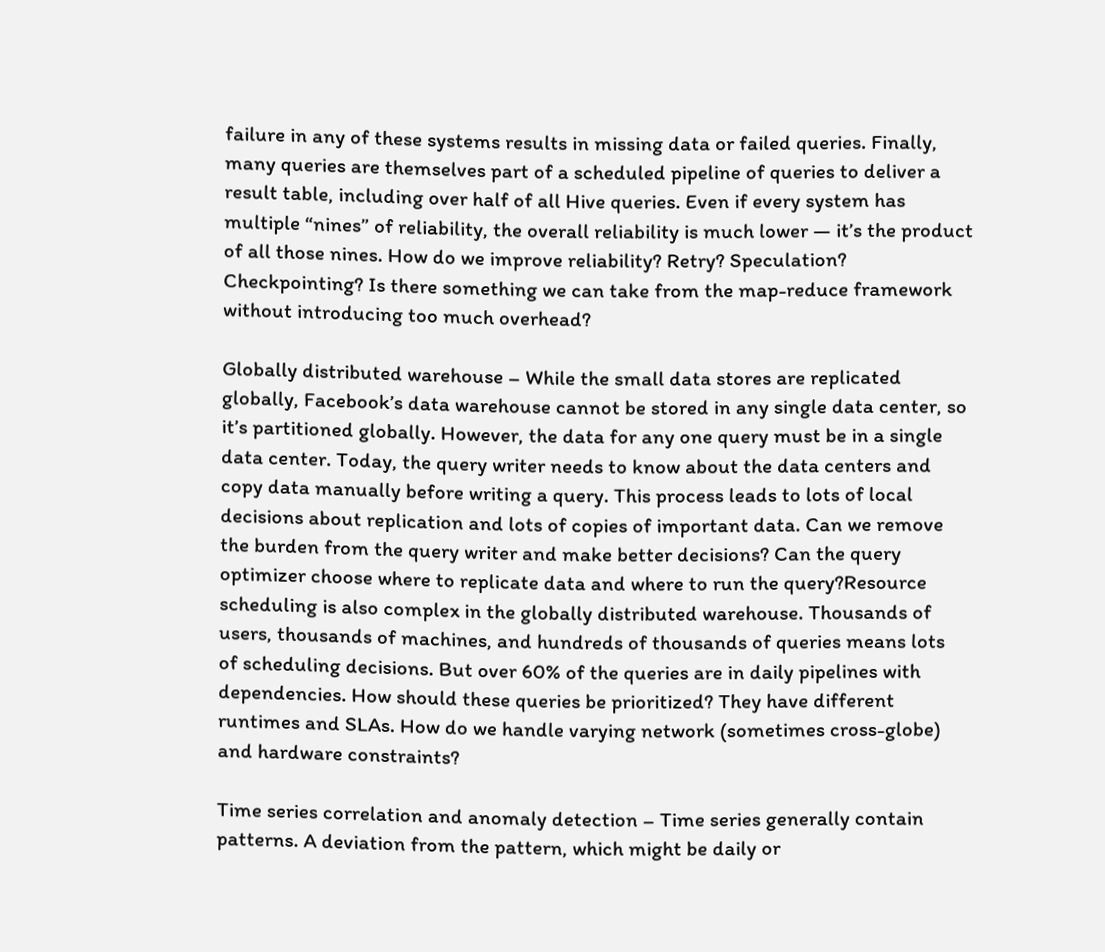failure in any of these systems results in missing data or failed queries. Finally, many queries are themselves part of a scheduled pipeline of queries to deliver a result table, including over half of all Hive queries. Even if every system has multiple “nines” of reliability, the overall reliability is much lower — it’s the product of all those nines. How do we improve reliability? Retry? Speculation? Checkpointing? Is there something we can take from the map-reduce framework without introducing too much overhead?

Globally distributed warehouse – While the small data stores are replicated globally, Facebook’s data warehouse cannot be stored in any single data center, so it’s partitioned globally. However, the data for any one query must be in a single data center. Today, the query writer needs to know about the data centers and copy data manually before writing a query. This process leads to lots of local decisions about replication and lots of copies of important data. Can we remove the burden from the query writer and make better decisions? Can the query optimizer choose where to replicate data and where to run the query?Resource scheduling is also complex in the globally distributed warehouse. Thousands of users, thousands of machines, and hundreds of thousands of queries means lots of scheduling decisions. But over 60% of the queries are in daily pipelines with dependencies. How should these queries be prioritized? They have different runtimes and SLAs. How do we handle varying network (sometimes cross-globe) and hardware constraints?

Time series correlation and anomaly detection – Time series generally contain patterns. A deviation from the pattern, which might be daily or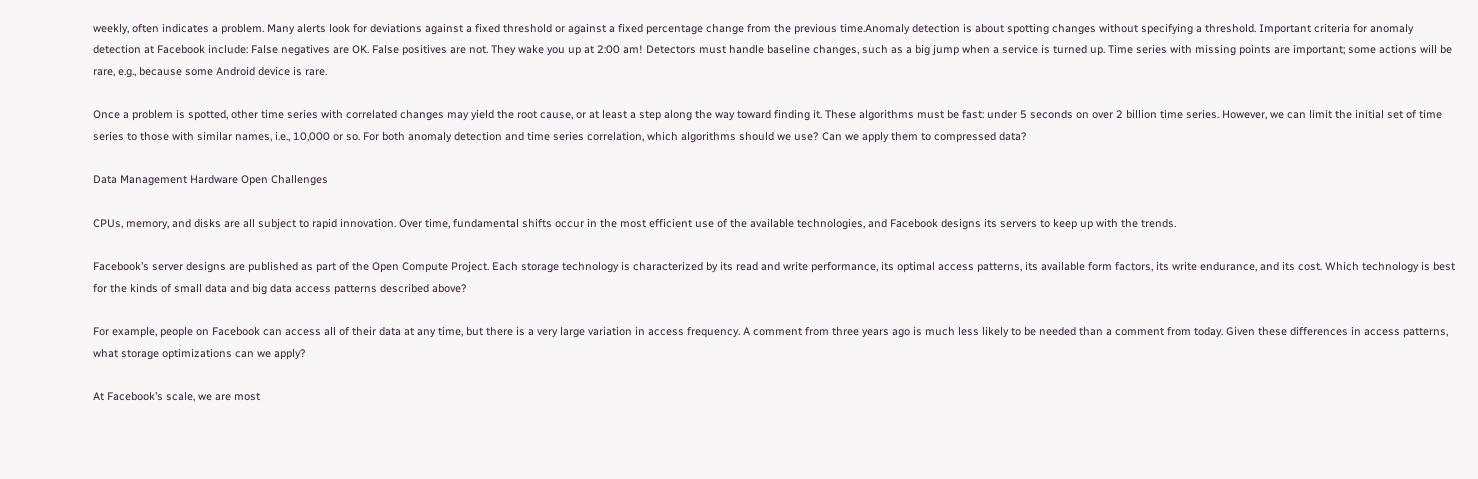weekly, often indicates a problem. Many alerts look for deviations against a fixed threshold or against a fixed percentage change from the previous time.Anomaly detection is about spotting changes without specifying a threshold. Important criteria for anomaly detection at Facebook include: False negatives are OK. False positives are not. They wake you up at 2:00 am! Detectors must handle baseline changes, such as a big jump when a service is turned up. Time series with missing points are important; some actions will be rare, e.g., because some Android device is rare.

Once a problem is spotted, other time series with correlated changes may yield the root cause, or at least a step along the way toward finding it. These algorithms must be fast: under 5 seconds on over 2 billion time series. However, we can limit the initial set of time series to those with similar names, i.e., 10,000 or so. For both anomaly detection and time series correlation, which algorithms should we use? Can we apply them to compressed data?

Data Management Hardware Open Challenges

CPUs, memory, and disks are all subject to rapid innovation. Over time, fundamental shifts occur in the most efficient use of the available technologies, and Facebook designs its servers to keep up with the trends.

Facebook’s server designs are published as part of the Open Compute Project. Each storage technology is characterized by its read and write performance, its optimal access patterns, its available form factors, its write endurance, and its cost. Which technology is best for the kinds of small data and big data access patterns described above?

For example, people on Facebook can access all of their data at any time, but there is a very large variation in access frequency. A comment from three years ago is much less likely to be needed than a comment from today. Given these differences in access patterns, what storage optimizations can we apply?

At Facebook’s scale, we are most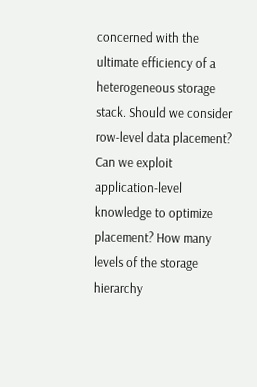concerned with the ultimate efficiency of a heterogeneous storage stack. Should we consider row-level data placement? Can we exploit application-level knowledge to optimize placement? How many levels of the storage hierarchy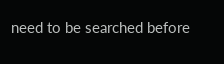need to be searched before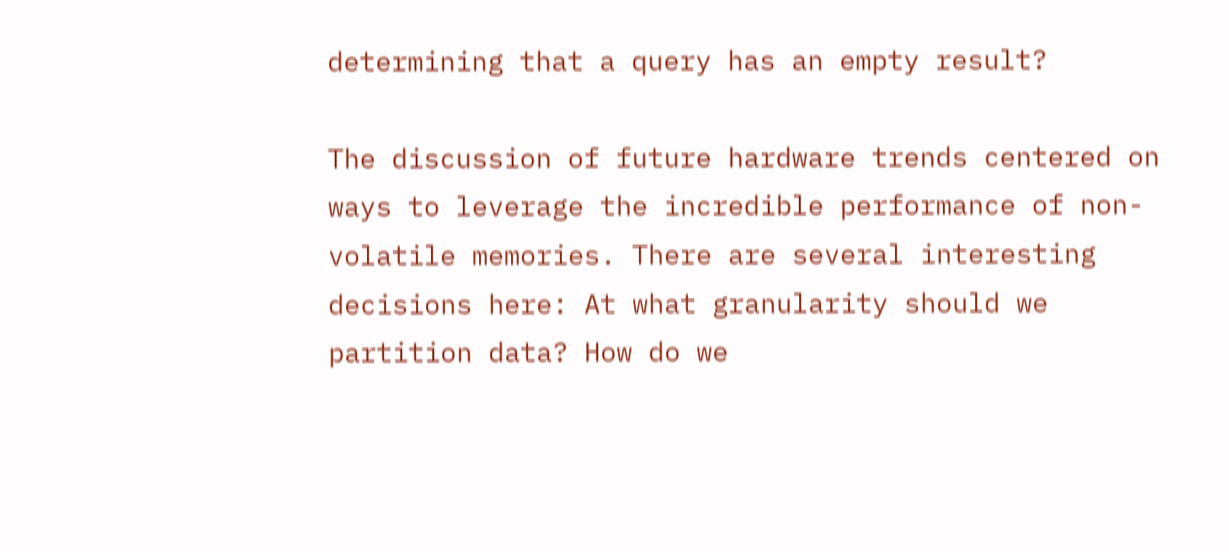determining that a query has an empty result?

The discussion of future hardware trends centered on ways to leverage the incredible performance of non-volatile memories. There are several interesting decisions here: At what granularity should we partition data? How do we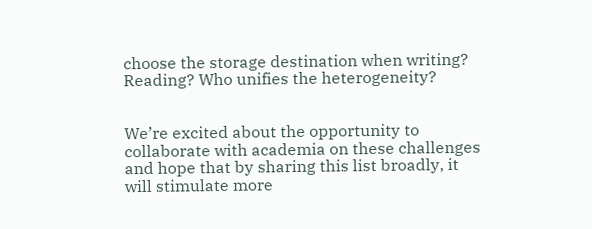choose the storage destination when writing? Reading? Who unifies the heterogeneity?


We’re excited about the opportunity to collaborate with academia on these challenges and hope that by sharing this list broadly, it will stimulate more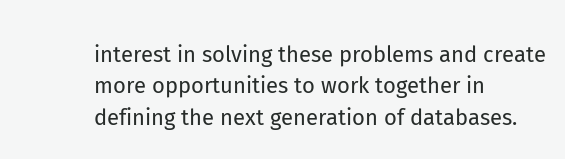interest in solving these problems and create more opportunities to work together in defining the next generation of databases.